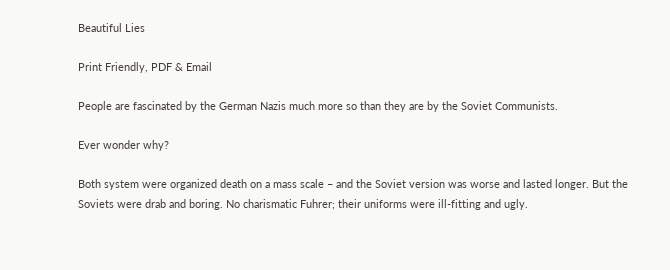Beautiful Lies

Print Friendly, PDF & Email

People are fascinated by the German Nazis much more so than they are by the Soviet Communists.

Ever wonder why?

Both system were organized death on a mass scale – and the Soviet version was worse and lasted longer. But the Soviets were drab and boring. No charismatic Fuhrer; their uniforms were ill-fitting and ugly.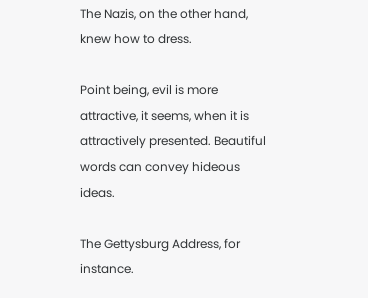The Nazis, on the other hand, knew how to dress.

Point being, evil is more attractive, it seems, when it is attractively presented. Beautiful words can convey hideous ideas.

The Gettysburg Address, for instance.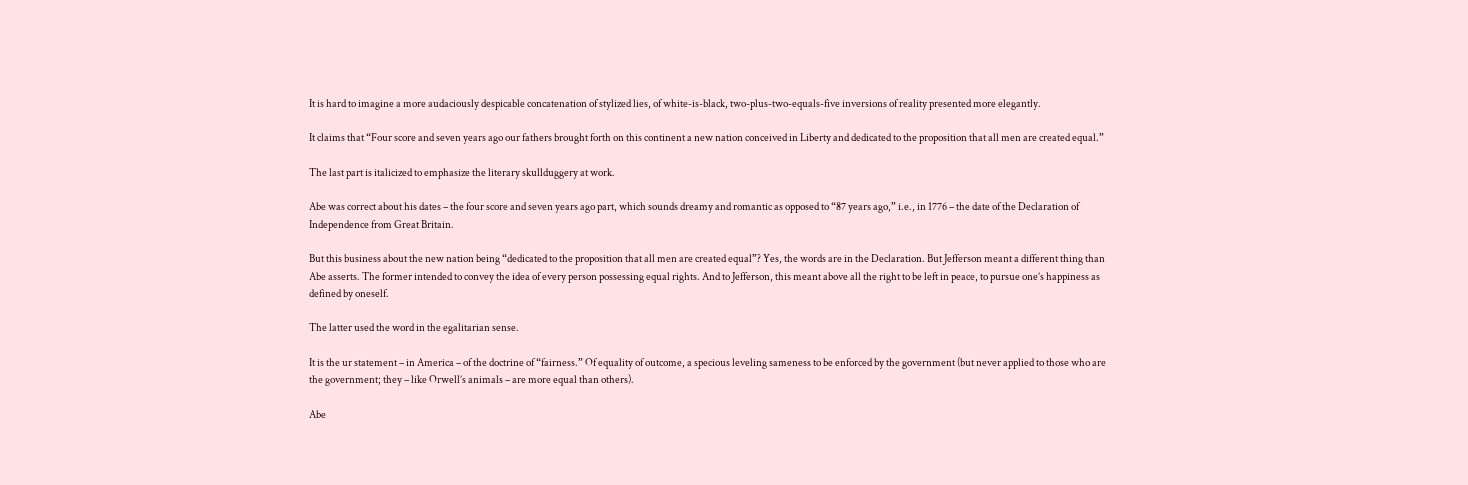It is hard to imagine a more audaciously despicable concatenation of stylized lies, of white-is-black, two-plus-two-equals-five inversions of reality presented more elegantly.

It claims that “Four score and seven years ago our fathers brought forth on this continent a new nation conceived in Liberty and dedicated to the proposition that all men are created equal.”

The last part is italicized to emphasize the literary skullduggery at work.

Abe was correct about his dates – the four score and seven years ago part, which sounds dreamy and romantic as opposed to “87 years ago,” i.e., in 1776 – the date of the Declaration of Independence from Great Britain.

But this business about the new nation being “dedicated to the proposition that all men are created equal”? Yes, the words are in the Declaration. But Jefferson meant a different thing than Abe asserts. The former intended to convey the idea of every person possessing equal rights. And to Jefferson, this meant above all the right to be left in peace, to pursue one’s happiness as defined by oneself.

The latter used the word in the egalitarian sense.

It is the ur statement – in America – of the doctrine of “fairness.” Of equality of outcome, a specious leveling sameness to be enforced by the government (but never applied to those who are the government; they – like Orwell’s animals – are more equal than others).

Abe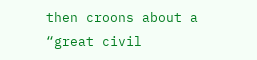then croons about a “great civil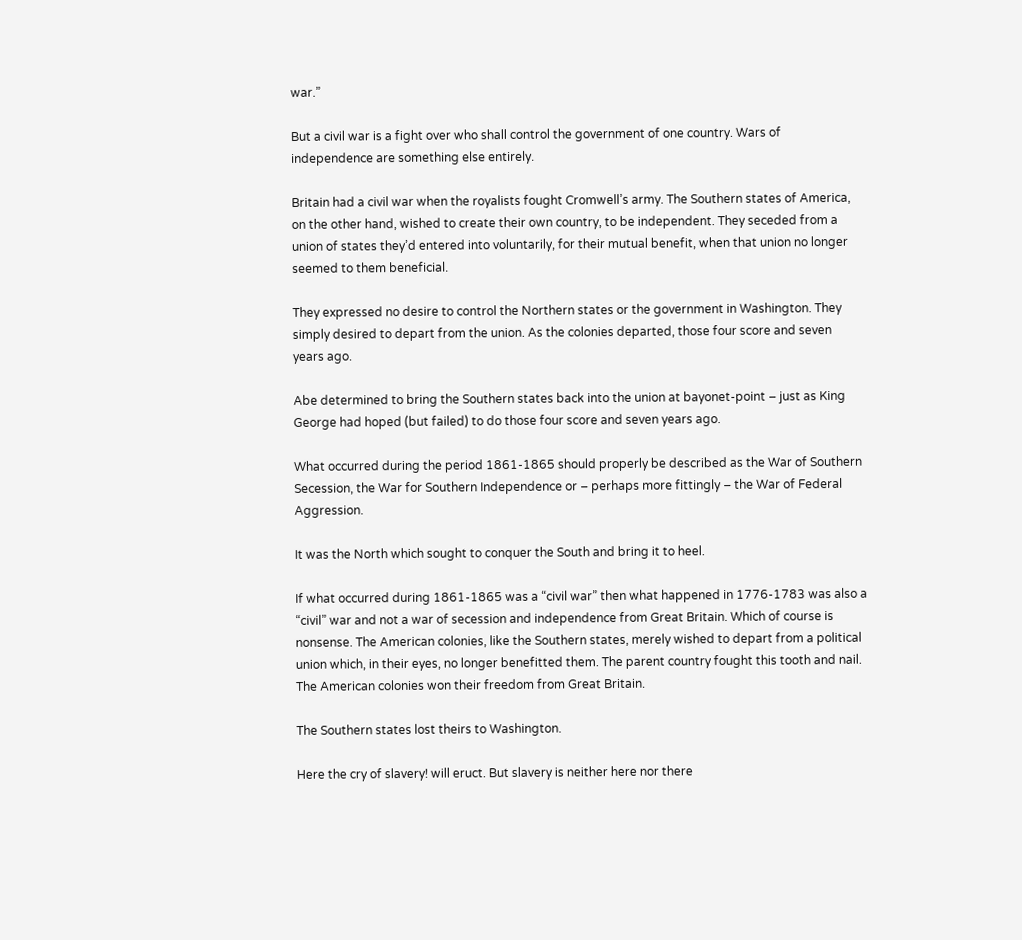war.”

But a civil war is a fight over who shall control the government of one country. Wars of independence are something else entirely.

Britain had a civil war when the royalists fought Cromwell’s army. The Southern states of America, on the other hand, wished to create their own country, to be independent. They seceded from a union of states they’d entered into voluntarily, for their mutual benefit, when that union no longer seemed to them beneficial.

They expressed no desire to control the Northern states or the government in Washington. They simply desired to depart from the union. As the colonies departed, those four score and seven years ago.

Abe determined to bring the Southern states back into the union at bayonet-point – just as King George had hoped (but failed) to do those four score and seven years ago.

What occurred during the period 1861-1865 should properly be described as the War of Southern Secession, the War for Southern Independence or – perhaps more fittingly – the War of Federal Aggression.

It was the North which sought to conquer the South and bring it to heel.

If what occurred during 1861-1865 was a “civil war” then what happened in 1776-1783 was also a “civil” war and not a war of secession and independence from Great Britain. Which of course is nonsense. The American colonies, like the Southern states, merely wished to depart from a political union which, in their eyes, no longer benefitted them. The parent country fought this tooth and nail. The American colonies won their freedom from Great Britain.

The Southern states lost theirs to Washington.

Here the cry of slavery! will eruct. But slavery is neither here nor there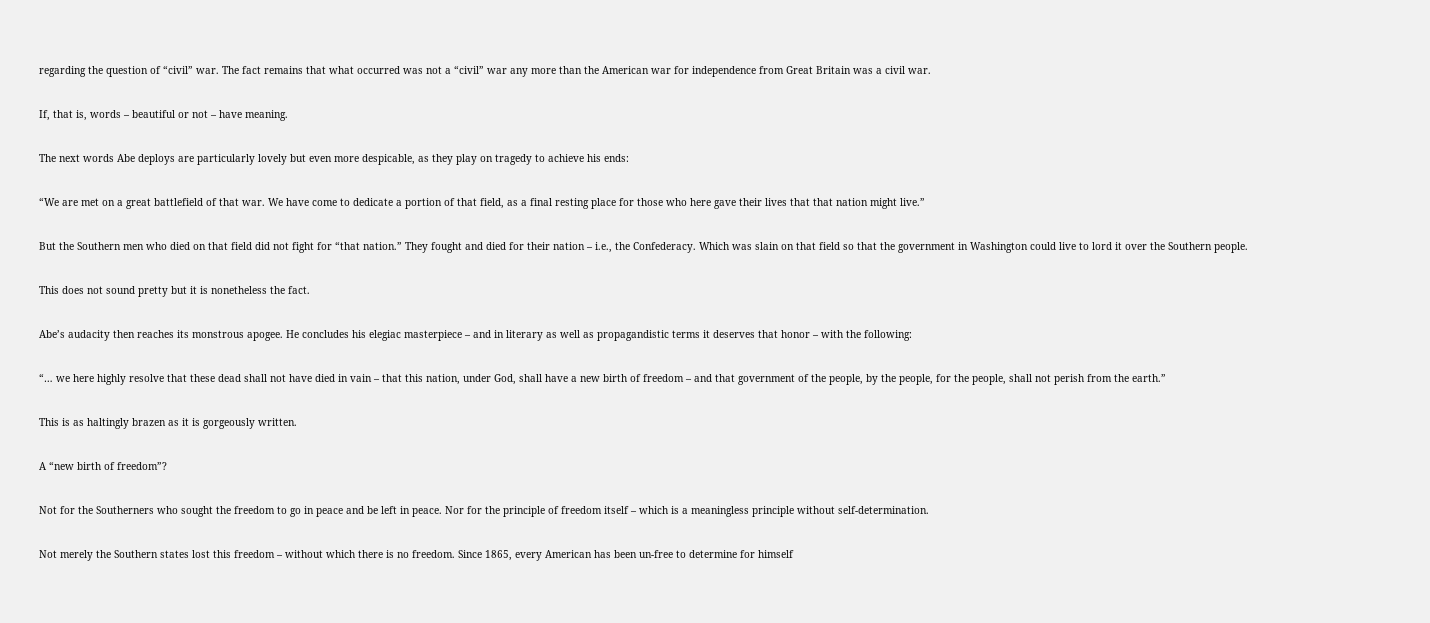regarding the question of “civil” war. The fact remains that what occurred was not a “civil” war any more than the American war for independence from Great Britain was a civil war.

If, that is, words – beautiful or not – have meaning.

The next words Abe deploys are particularly lovely but even more despicable, as they play on tragedy to achieve his ends:

“We are met on a great battlefield of that war. We have come to dedicate a portion of that field, as a final resting place for those who here gave their lives that that nation might live.”

But the Southern men who died on that field did not fight for “that nation.” They fought and died for their nation – i.e., the Confederacy. Which was slain on that field so that the government in Washington could live to lord it over the Southern people.

This does not sound pretty but it is nonetheless the fact.

Abe’s audacity then reaches its monstrous apogee. He concludes his elegiac masterpiece – and in literary as well as propagandistic terms it deserves that honor – with the following:

“… we here highly resolve that these dead shall not have died in vain – that this nation, under God, shall have a new birth of freedom – and that government of the people, by the people, for the people, shall not perish from the earth.”

This is as haltingly brazen as it is gorgeously written.

A “new birth of freedom”?

Not for the Southerners who sought the freedom to go in peace and be left in peace. Nor for the principle of freedom itself – which is a meaningless principle without self-determination.

Not merely the Southern states lost this freedom – without which there is no freedom. Since 1865, every American has been un-free to determine for himself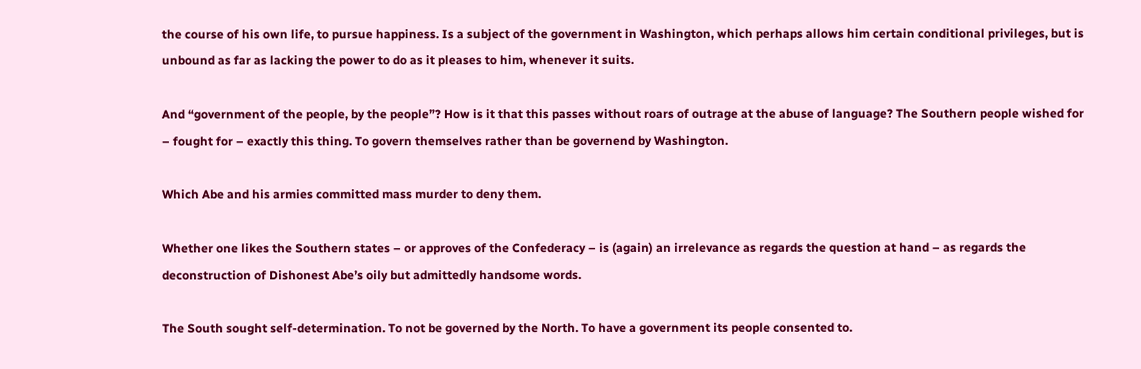the course of his own life, to pursue happiness. Is a subject of the government in Washington, which perhaps allows him certain conditional privileges, but is unbound as far as lacking the power to do as it pleases to him, whenever it suits.

And “government of the people, by the people”? How is it that this passes without roars of outrage at the abuse of language? The Southern people wished for – fought for – exactly this thing. To govern themselves rather than be governend by Washington.

Which Abe and his armies committed mass murder to deny them.

Whether one likes the Southern states – or approves of the Confederacy – is (again) an irrelevance as regards the question at hand – as regards the deconstruction of Dishonest Abe’s oily but admittedly handsome words.

The South sought self-determination. To not be governed by the North. To have a government its people consented to.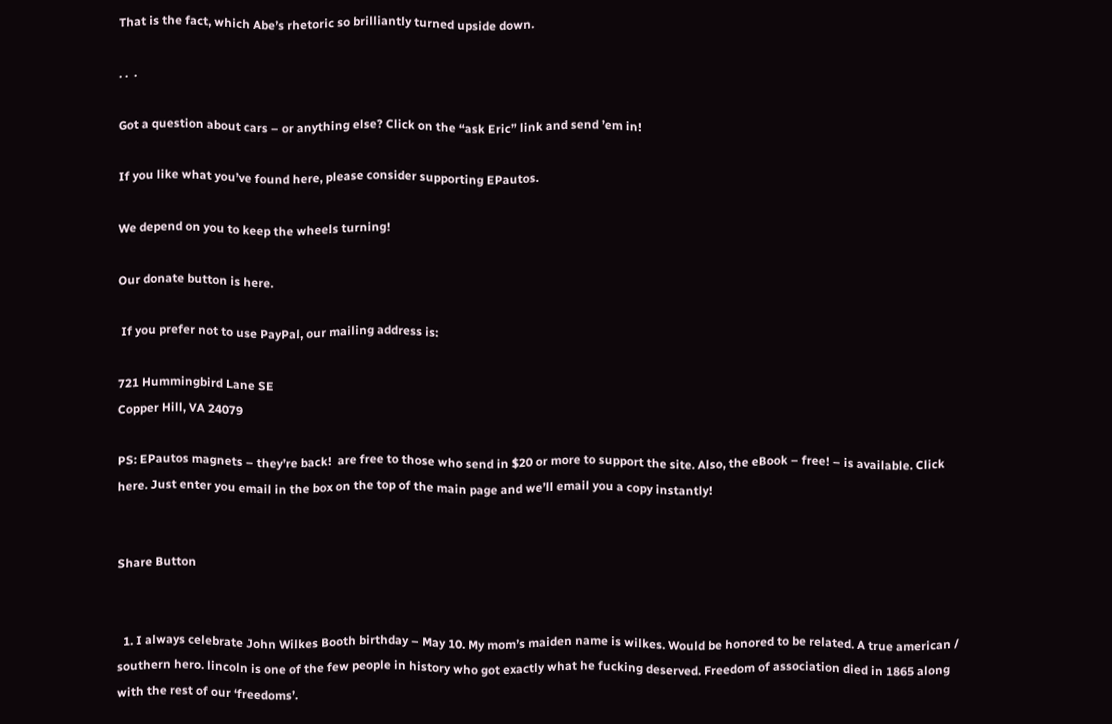That is the fact, which Abe’s rhetoric so brilliantly turned upside down.

. .  .

Got a question about cars – or anything else? Click on the “ask Eric” link and send ’em in!

If you like what you’ve found here, please consider supporting EPautos.

We depend on you to keep the wheels turning!

Our donate button is here.

 If you prefer not to use PayPal, our mailing address is:

721 Hummingbird Lane SE
Copper Hill, VA 24079

PS: EPautos magnets – they’re back!  are free to those who send in $20 or more to support the site. Also, the eBook – free! – is available. Click here. Just enter you email in the box on the top of the main page and we’ll email you a copy instantly!


Share Button


  1. I always celebrate John Wilkes Booth birthday – May 10. My mom’s maiden name is wilkes. Would be honored to be related. A true american / southern hero. lincoln is one of the few people in history who got exactly what he fucking deserved. Freedom of association died in 1865 along with the rest of our ‘freedoms’.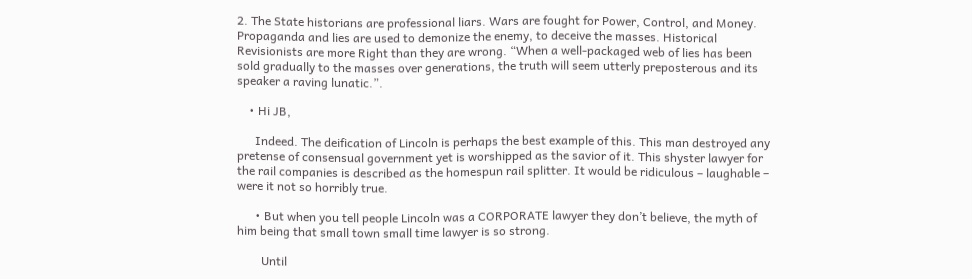2. The State historians are professional liars. Wars are fought for Power, Control, and Money. Propaganda and lies are used to demonize the enemy, to deceive the masses. Historical Revisionists are more Right than they are wrong. “When a well-packaged web of lies has been sold gradually to the masses over generations, the truth will seem utterly preposterous and its speaker a raving lunatic.”.

    • Hi JB,

      Indeed. The deification of Lincoln is perhaps the best example of this. This man destroyed any pretense of consensual government yet is worshipped as the savior of it. This shyster lawyer for the rail companies is described as the homespun rail splitter. It would be ridiculous – laughable – were it not so horribly true.

      • But when you tell people Lincoln was a CORPORATE lawyer they don’t believe, the myth of him being that small town small time lawyer is so strong.

        Until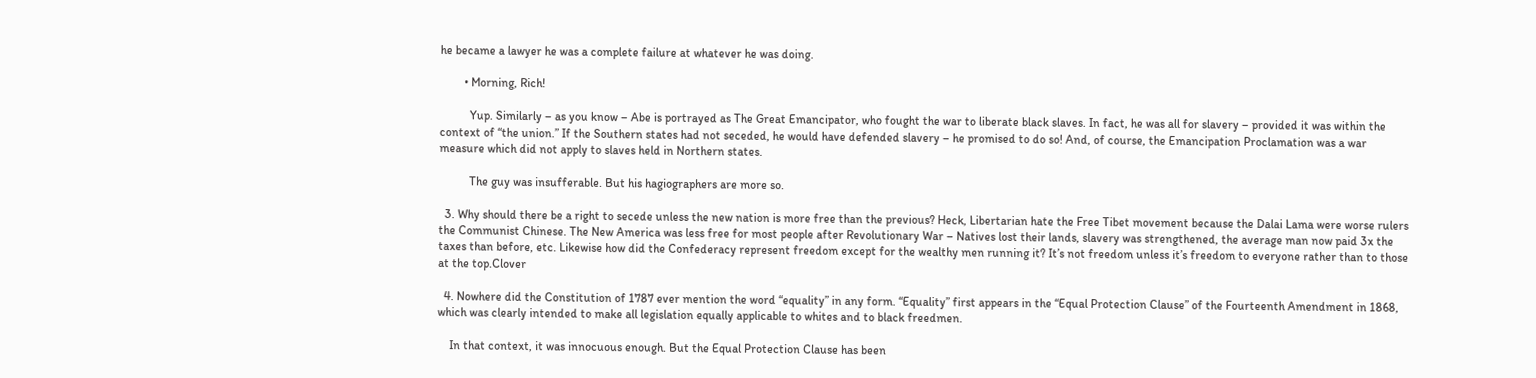he became a lawyer he was a complete failure at whatever he was doing.

        • Morning, Rich!

          Yup. Similarly – as you know – Abe is portrayed as The Great Emancipator, who fought the war to liberate black slaves. In fact, he was all for slavery – provided it was within the context of “the union.” If the Southern states had not seceded, he would have defended slavery – he promised to do so! And, of course, the Emancipation Proclamation was a war measure which did not apply to slaves held in Northern states.

          The guy was insufferable. But his hagiographers are more so.

  3. Why should there be a right to secede unless the new nation is more free than the previous? Heck, Libertarian hate the Free Tibet movement because the Dalai Lama were worse rulers the Communist Chinese. The New America was less free for most people after Revolutionary War – Natives lost their lands, slavery was strengthened, the average man now paid 3x the taxes than before, etc. Likewise how did the Confederacy represent freedom except for the wealthy men running it? It’s not freedom unless it’s freedom to everyone rather than to those at the top.Clover

  4. Nowhere did the Constitution of 1787 ever mention the word “equality” in any form. “Equality” first appears in the “Equal Protection Clause” of the Fourteenth Amendment in 1868, which was clearly intended to make all legislation equally applicable to whites and to black freedmen.

    In that context, it was innocuous enough. But the Equal Protection Clause has been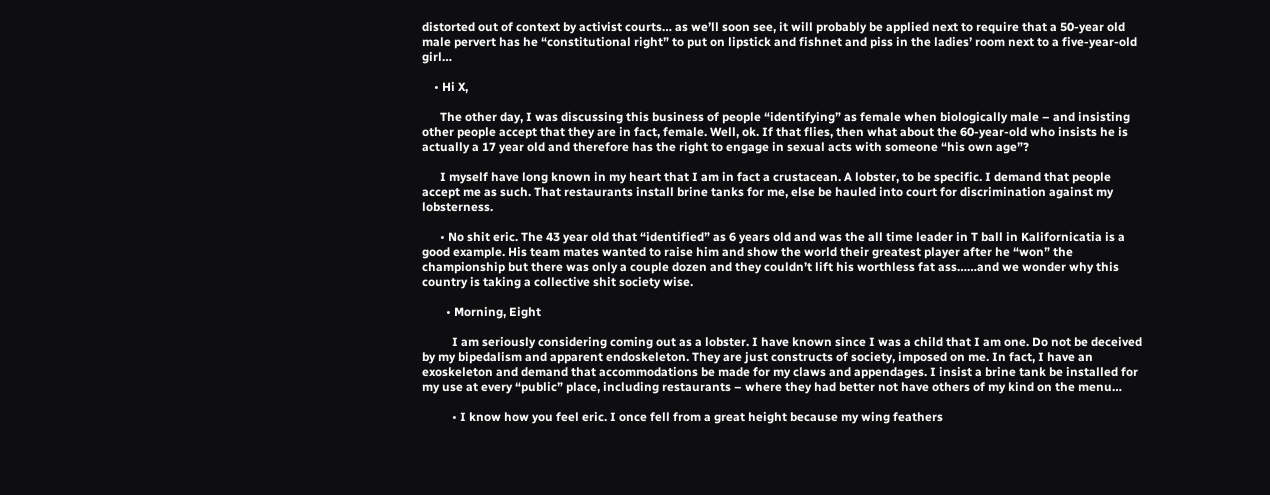distorted out of context by activist courts… as we’ll soon see, it will probably be applied next to require that a 50-year old male pervert has he “constitutional right” to put on lipstick and fishnet and piss in the ladies’ room next to a five-year-old girl…

    • Hi X,

      The other day, I was discussing this business of people “identifying” as female when biologically male – and insisting other people accept that they are in fact, female. Well, ok. If that flies, then what about the 60-year-old who insists he is actually a 17 year old and therefore has the right to engage in sexual acts with someone “his own age”?

      I myself have long known in my heart that I am in fact a crustacean. A lobster, to be specific. I demand that people accept me as such. That restaurants install brine tanks for me, else be hauled into court for discrimination against my lobsterness.

      • No shit eric. The 43 year old that “identified” as 6 years old and was the all time leader in T ball in Kalifornicatia is a good example. His team mates wanted to raise him and show the world their greatest player after he “won” the championship but there was only a couple dozen and they couldn’t lift his worthless fat ass……and we wonder why this country is taking a collective shit society wise.

        • Morning, Eight

          I am seriously considering coming out as a lobster. I have known since I was a child that I am one. Do not be deceived by my bipedalism and apparent endoskeleton. They are just constructs of society, imposed on me. In fact, I have an exoskeleton and demand that accommodations be made for my claws and appendages. I insist a brine tank be installed for my use at every “public” place, including restaurants – where they had better not have others of my kind on the menu…

          • I know how you feel eric. I once fell from a great height because my wing feathers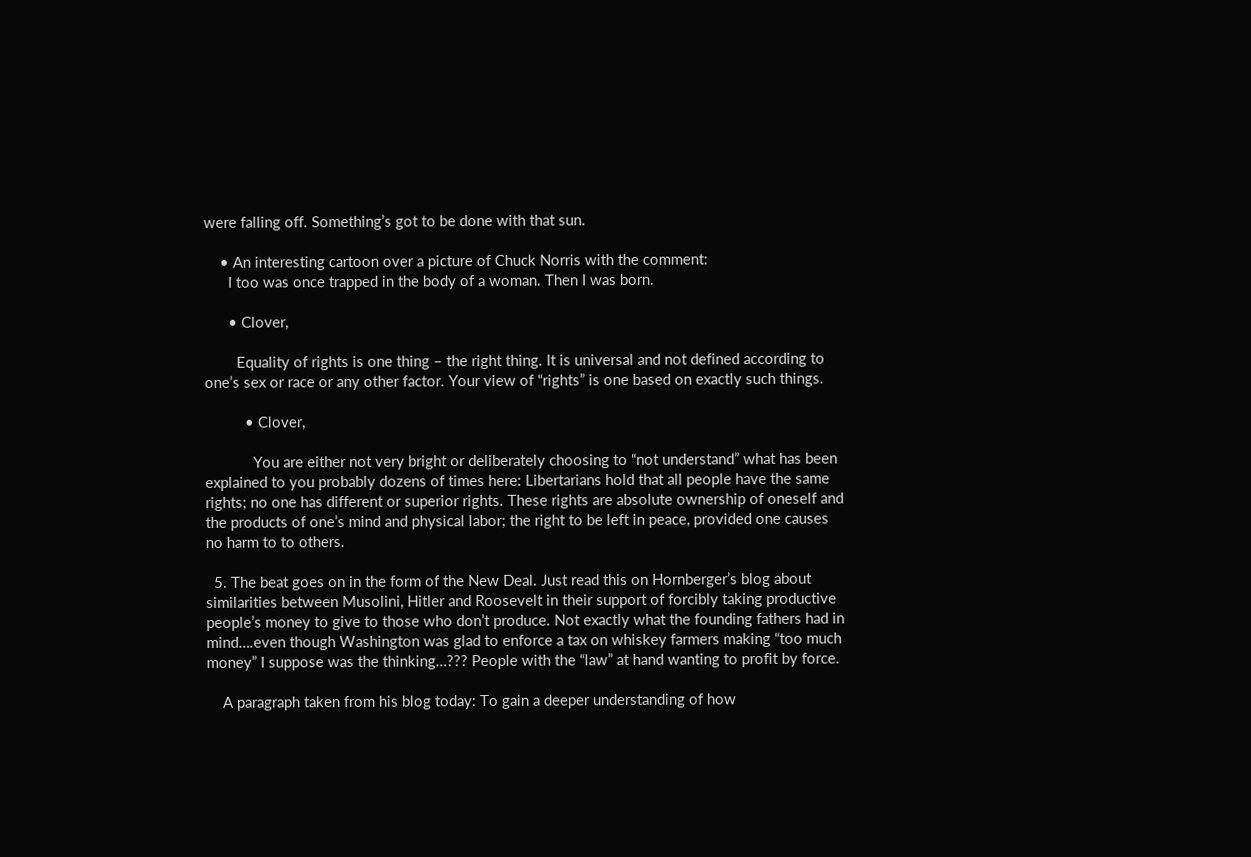were falling off. Something’s got to be done with that sun.

    • An interesting cartoon over a picture of Chuck Norris with the comment:
      I too was once trapped in the body of a woman. Then I was born.

      • Clover,

        Equality of rights is one thing – the right thing. It is universal and not defined according to one’s sex or race or any other factor. Your view of “rights” is one based on exactly such things.

          • Clover,

            You are either not very bright or deliberately choosing to “not understand” what has been explained to you probably dozens of times here: Libertarians hold that all people have the same rights; no one has different or superior rights. These rights are absolute ownership of oneself and the products of one’s mind and physical labor; the right to be left in peace, provided one causes no harm to to others.

  5. The beat goes on in the form of the New Deal. Just read this on Hornberger’s blog about similarities between Musolini, Hitler and Roosevelt in their support of forcibly taking productive people’s money to give to those who don’t produce. Not exactly what the founding fathers had in mind….even though Washington was glad to enforce a tax on whiskey farmers making “too much money” I suppose was the thinking…??? People with the “law” at hand wanting to profit by force.

    A paragraph taken from his blog today: To gain a deeper understanding of how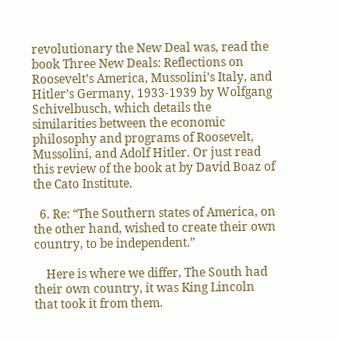revolutionary the New Deal was, read the book Three New Deals: Reflections on Roosevelt’s America, Mussolini’s Italy, and Hitler’s Germany, 1933-1939 by Wolfgang Schivelbusch, which details the similarities between the economic philosophy and programs of Roosevelt, Mussolini, and Adolf Hitler. Or just read this review of the book at by David Boaz of the Cato Institute.

  6. Re: “The Southern states of America, on the other hand, wished to create their own country, to be independent.”

    Here is where we differ, The South had their own country, it was King Lincoln that took it from them.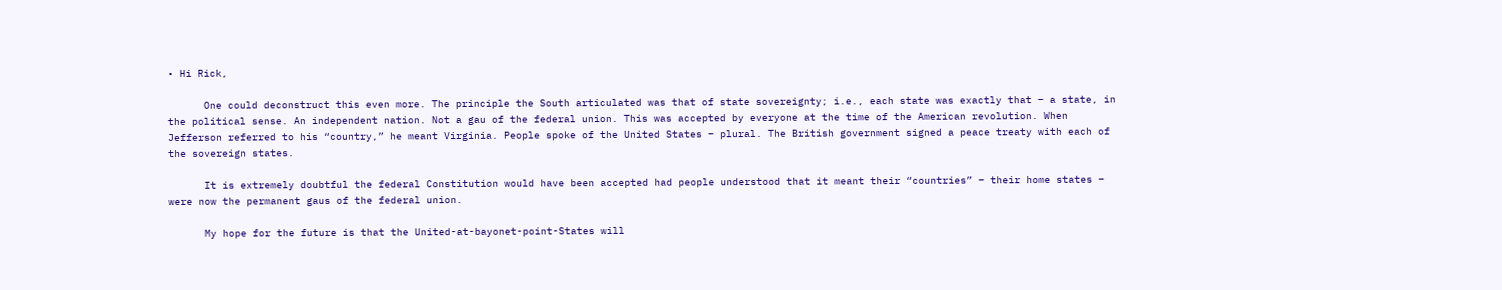• Hi Rick,

      One could deconstruct this even more. The principle the South articulated was that of state sovereignty; i.e., each state was exactly that – a state, in the political sense. An independent nation. Not a gau of the federal union. This was accepted by everyone at the time of the American revolution. When Jefferson referred to his “country,” he meant Virginia. People spoke of the United States – plural. The British government signed a peace treaty with each of the sovereign states.

      It is extremely doubtful the federal Constitution would have been accepted had people understood that it meant their “countries” – their home states – were now the permanent gaus of the federal union.

      My hope for the future is that the United-at-bayonet-point-States will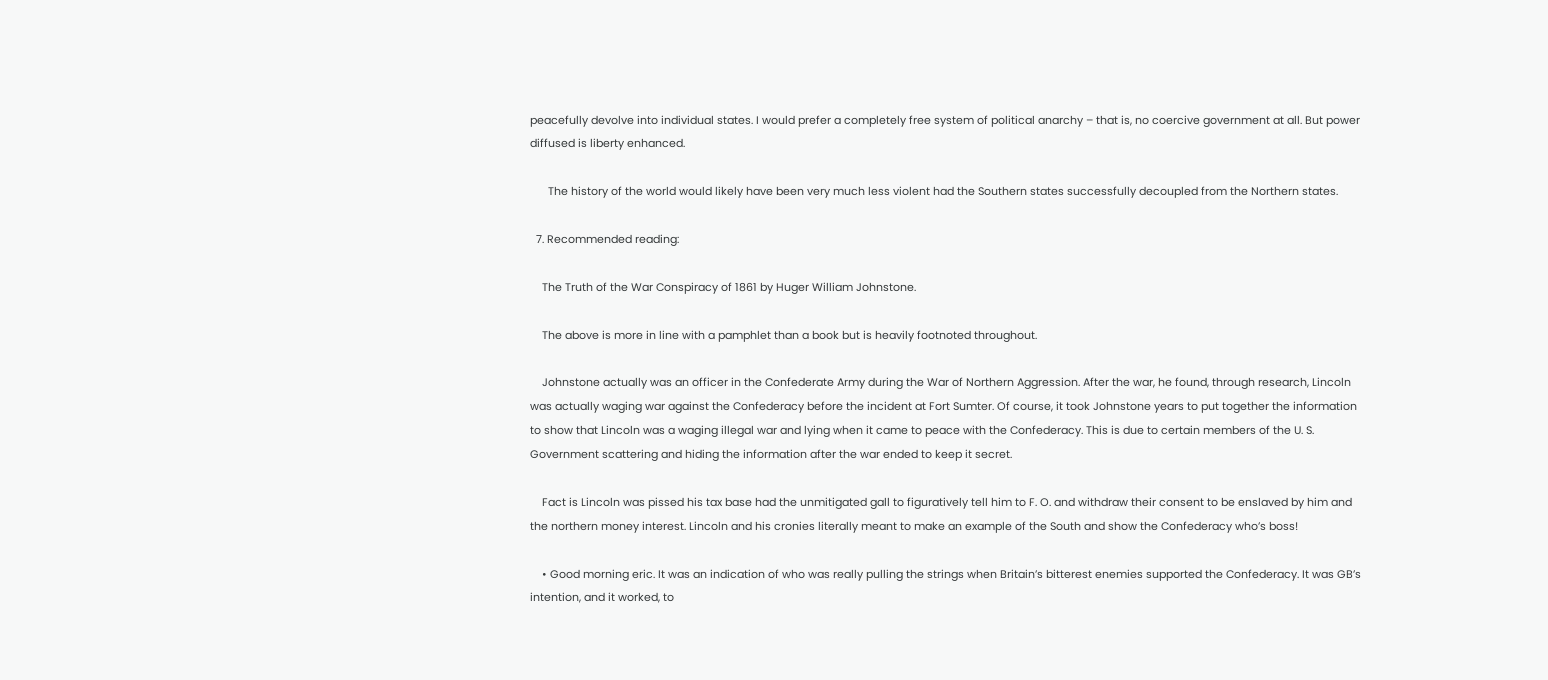peacefully devolve into individual states. I would prefer a completely free system of political anarchy – that is, no coercive government at all. But power diffused is liberty enhanced.

      The history of the world would likely have been very much less violent had the Southern states successfully decoupled from the Northern states.

  7. Recommended reading:

    The Truth of the War Conspiracy of 1861 by Huger William Johnstone.

    The above is more in line with a pamphlet than a book but is heavily footnoted throughout.

    Johnstone actually was an officer in the Confederate Army during the War of Northern Aggression. After the war, he found, through research, Lincoln was actually waging war against the Confederacy before the incident at Fort Sumter. Of course, it took Johnstone years to put together the information to show that Lincoln was a waging illegal war and lying when it came to peace with the Confederacy. This is due to certain members of the U. S. Government scattering and hiding the information after the war ended to keep it secret.

    Fact is Lincoln was pissed his tax base had the unmitigated gall to figuratively tell him to F. O. and withdraw their consent to be enslaved by him and the northern money interest. Lincoln and his cronies literally meant to make an example of the South and show the Confederacy who’s boss!

    • Good morning eric. It was an indication of who was really pulling the strings when Britain’s bitterest enemies supported the Confederacy. It was GB’s intention, and it worked, to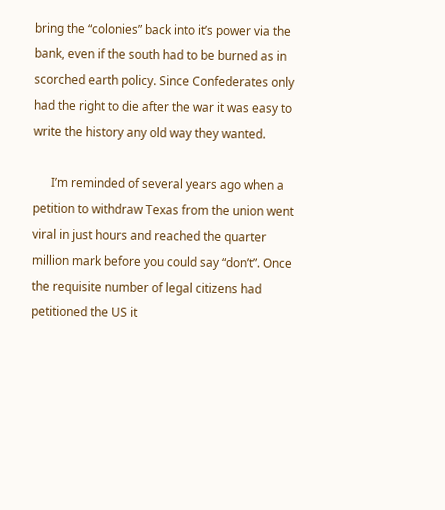bring the “colonies” back into it’s power via the bank, even if the south had to be burned as in scorched earth policy. Since Confederates only had the right to die after the war it was easy to write the history any old way they wanted.

      I’m reminded of several years ago when a petition to withdraw Texas from the union went viral in just hours and reached the quarter million mark before you could say “don’t”. Once the requisite number of legal citizens had petitioned the US it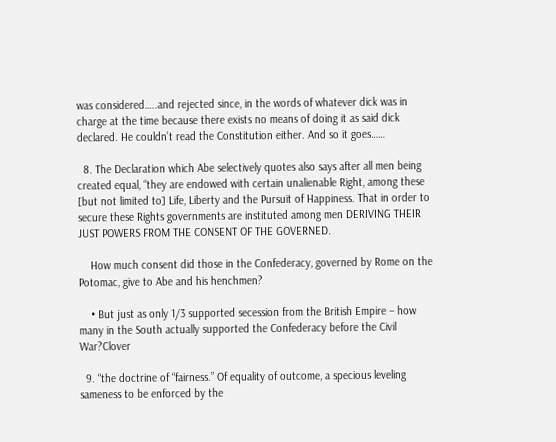was considered…..and rejected since, in the words of whatever dick was in charge at the time because there exists no means of doing it as said dick declared. He couldn’t read the Constitution either. And so it goes……

  8. The Declaration which Abe selectively quotes also says after all men being created equal, “they are endowed with certain unalienable Right, among these [but not limited to] Life, Liberty and the Pursuit of Happiness. That in order to secure these Rights governments are instituted among men DERIVING THEIR JUST POWERS FROM THE CONSENT OF THE GOVERNED.

    How much consent did those in the Confederacy, governed by Rome on the Potomac, give to Abe and his henchmen?

    • But just as only 1/3 supported secession from the British Empire – how many in the South actually supported the Confederacy before the Civil War?Clover

  9. “the doctrine of “fairness.” Of equality of outcome, a specious leveling sameness to be enforced by the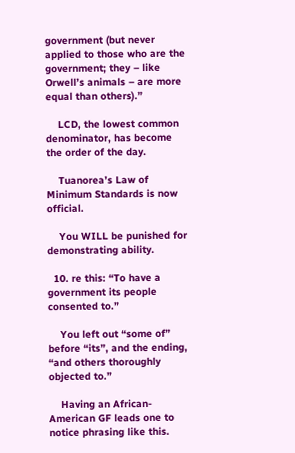government (but never applied to those who are the government; they – like Orwell’s animals – are more equal than others).”

    LCD, the lowest common denominator, has become the order of the day.

    Tuanorea’s Law of Minimum Standards is now official.

    You WILL be punished for demonstrating ability.

  10. re this: “To have a government its people consented to.”

    You left out “some of” before “its”, and the ending, “and others thoroughly objected to.”

    Having an African-American GF leads one to notice phrasing like this.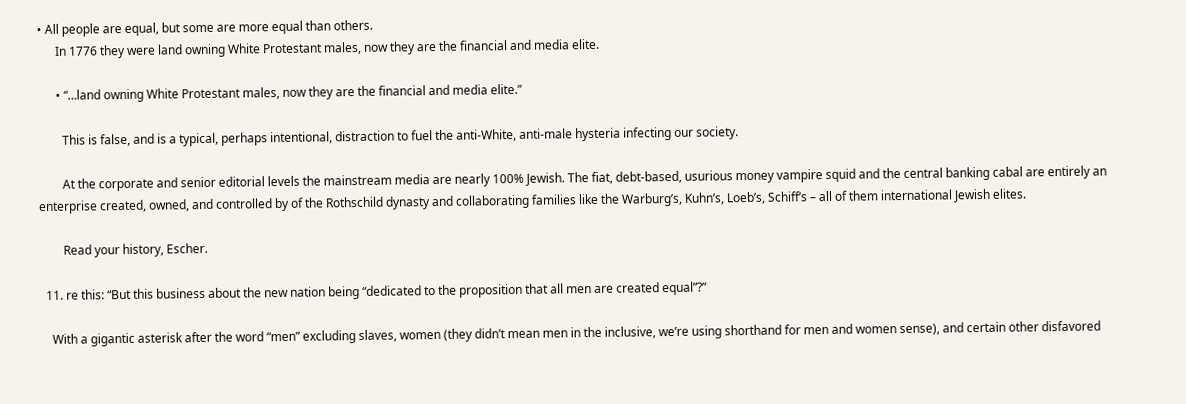• All people are equal, but some are more equal than others.
      In 1776 they were land owning White Protestant males, now they are the financial and media elite.

      • “…land owning White Protestant males, now they are the financial and media elite.”

        This is false, and is a typical, perhaps intentional, distraction to fuel the anti-White, anti-male hysteria infecting our society.

        At the corporate and senior editorial levels the mainstream media are nearly 100% Jewish. The fiat, debt-based, usurious money vampire squid and the central banking cabal are entirely an enterprise created, owned, and controlled by of the Rothschild dynasty and collaborating families like the Warburg’s, Kuhn’s, Loeb’s, Schiff’s – all of them international Jewish elites.

        Read your history, Escher.

  11. re this: “But this business about the new nation being “dedicated to the proposition that all men are created equal”?”

    With a gigantic asterisk after the word “men” excluding slaves, women (they didn’t mean men in the inclusive, we’re using shorthand for men and women sense), and certain other disfavored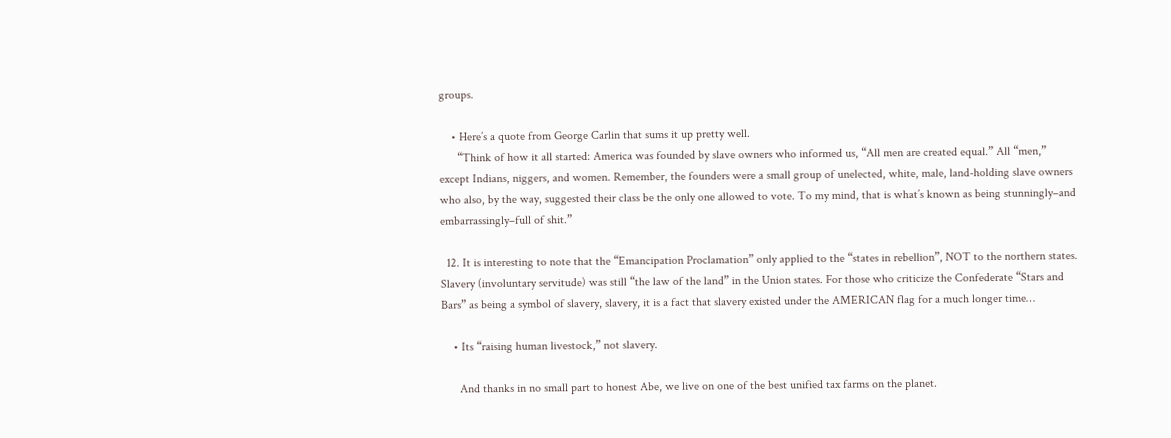groups.

    • Here’s a quote from George Carlin that sums it up pretty well.
      “Think of how it all started: America was founded by slave owners who informed us, “All men are created equal.” All “men,” except Indians, niggers, and women. Remember, the founders were a small group of unelected, white, male, land-holding slave owners who also, by the way, suggested their class be the only one allowed to vote. To my mind, that is what’s known as being stunningly–and embarrassingly–full of shit.”

  12. It is interesting to note that the “Emancipation Proclamation” only applied to the “states in rebellion”, NOT to the northern states. Slavery (involuntary servitude) was still “the law of the land” in the Union states. For those who criticize the Confederate “Stars and Bars” as being a symbol of slavery, slavery, it is a fact that slavery existed under the AMERICAN flag for a much longer time…

    • Its “raising human livestock,” not slavery.

      And thanks in no small part to honest Abe, we live on one of the best unified tax farms on the planet.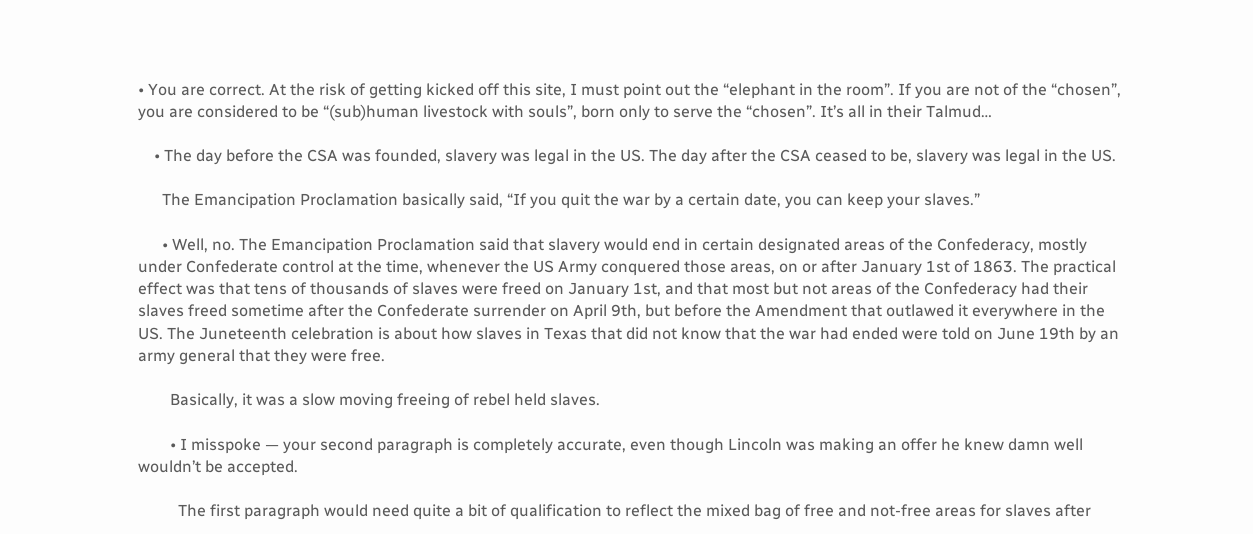• You are correct. At the risk of getting kicked off this site, I must point out the “elephant in the room”. If you are not of the “chosen”, you are considered to be “(sub)human livestock with souls”, born only to serve the “chosen”. It’s all in their Talmud…

    • The day before the CSA was founded, slavery was legal in the US. The day after the CSA ceased to be, slavery was legal in the US.

      The Emancipation Proclamation basically said, “If you quit the war by a certain date, you can keep your slaves.”

      • Well, no. The Emancipation Proclamation said that slavery would end in certain designated areas of the Confederacy, mostly under Confederate control at the time, whenever the US Army conquered those areas, on or after January 1st of 1863. The practical effect was that tens of thousands of slaves were freed on January 1st, and that most but not areas of the Confederacy had their slaves freed sometime after the Confederate surrender on April 9th, but before the Amendment that outlawed it everywhere in the US. The Juneteenth celebration is about how slaves in Texas that did not know that the war had ended were told on June 19th by an army general that they were free.

        Basically, it was a slow moving freeing of rebel held slaves.

        • I misspoke — your second paragraph is completely accurate, even though Lincoln was making an offer he knew damn well wouldn’t be accepted.

          The first paragraph would need quite a bit of qualification to reflect the mixed bag of free and not-free areas for slaves after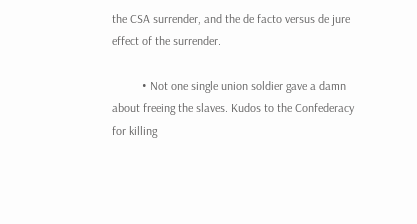the CSA surrender, and the de facto versus de jure effect of the surrender.

          • Not one single union soldier gave a damn about freeing the slaves. Kudos to the Confederacy for killing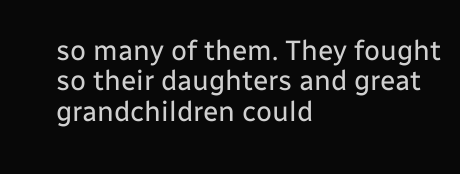so many of them. They fought so their daughters and great grandchildren could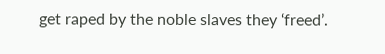get raped by the noble slaves they ‘freed’.